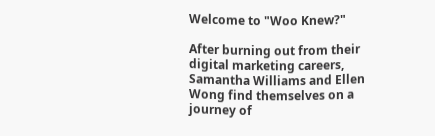Welcome to "Woo Knew?"

After burning out from their digital marketing careers, Samantha Williams and Ellen Wong find themselves on a journey of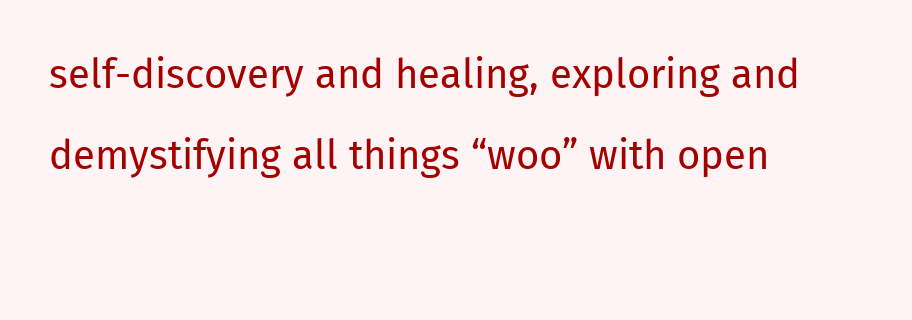self-discovery and healing, exploring and demystifying all things “woo” with open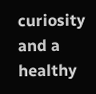curiosity and a healthy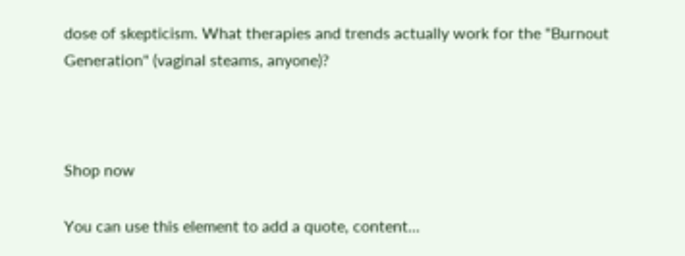dose of skepticism. What therapies and trends actually work for the "Burnout Generation" (vaginal steams, anyone)?



Shop now

You can use this element to add a quote, content...